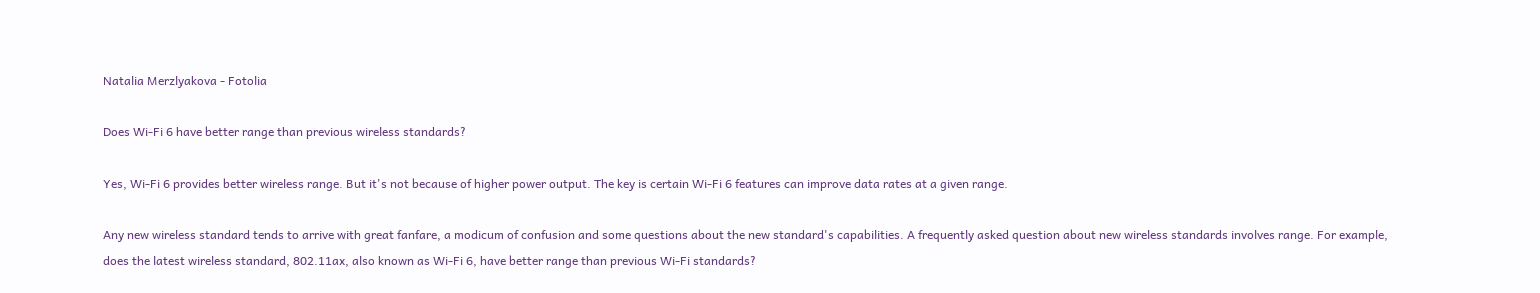Natalia Merzlyakova - Fotolia

Does Wi-Fi 6 have better range than previous wireless standards?

Yes, Wi-Fi 6 provides better wireless range. But it's not because of higher power output. The key is certain Wi-Fi 6 features can improve data rates at a given range.

Any new wireless standard tends to arrive with great fanfare, a modicum of confusion and some questions about the new standard's capabilities. A frequently asked question about new wireless standards involves range. For example, does the latest wireless standard, 802.11ax, also known as Wi-Fi 6, have better range than previous Wi-Fi standards?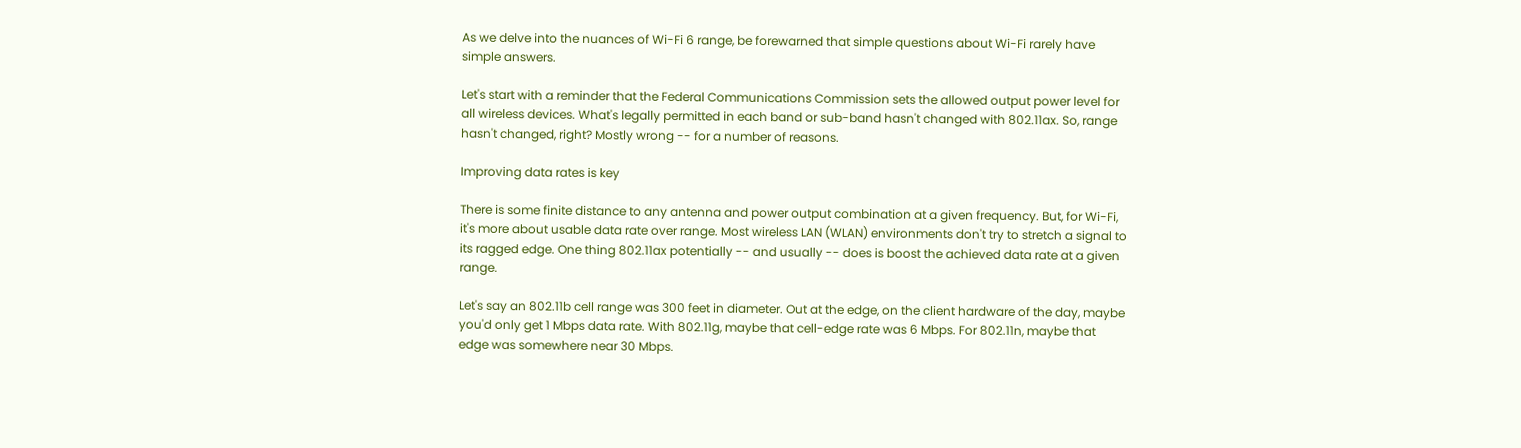As we delve into the nuances of Wi-Fi 6 range, be forewarned that simple questions about Wi-Fi rarely have simple answers.

Let's start with a reminder that the Federal Communications Commission sets the allowed output power level for all wireless devices. What's legally permitted in each band or sub-band hasn't changed with 802.11ax. So, range hasn't changed, right? Mostly wrong -- for a number of reasons.

Improving data rates is key

There is some finite distance to any antenna and power output combination at a given frequency. But, for Wi-Fi, it's more about usable data rate over range. Most wireless LAN (WLAN) environments don't try to stretch a signal to its ragged edge. One thing 802.11ax potentially -- and usually -- does is boost the achieved data rate at a given range.

Let's say an 802.11b cell range was 300 feet in diameter. Out at the edge, on the client hardware of the day, maybe you'd only get 1 Mbps data rate. With 802.11g, maybe that cell-edge rate was 6 Mbps. For 802.11n, maybe that edge was somewhere near 30 Mbps.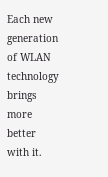Each new generation of WLAN technology brings more better with it.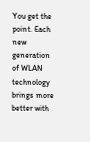You get the point. Each new generation of WLAN technology brings more better with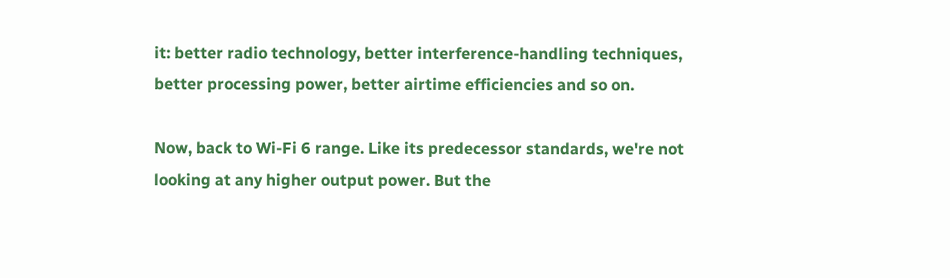it: better radio technology, better interference-handling techniques, better processing power, better airtime efficiencies and so on.

Now, back to Wi-Fi 6 range. Like its predecessor standards, we're not looking at any higher output power. But the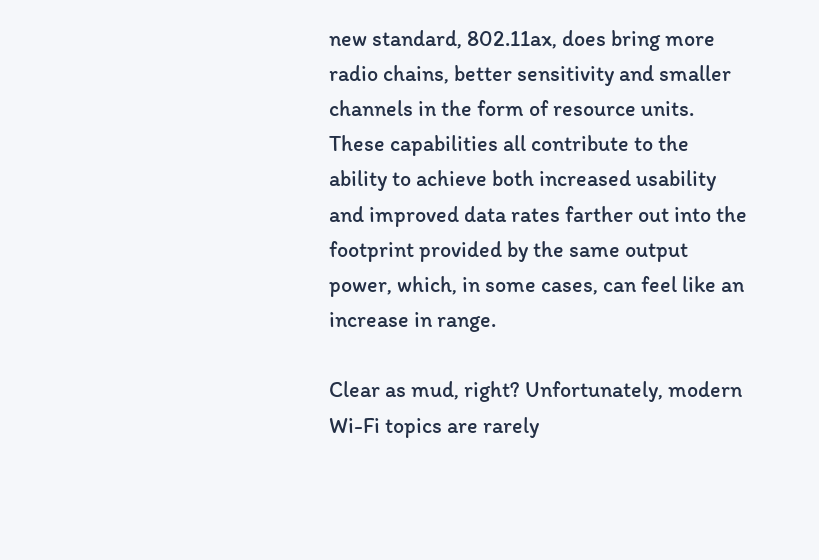new standard, 802.11ax, does bring more radio chains, better sensitivity and smaller channels in the form of resource units. These capabilities all contribute to the ability to achieve both increased usability and improved data rates farther out into the footprint provided by the same output power, which, in some cases, can feel like an increase in range.

Clear as mud, right? Unfortunately, modern Wi-Fi topics are rarely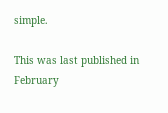simple.

This was last published in February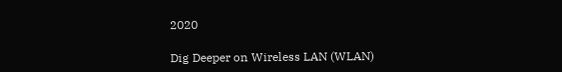2020

Dig Deeper on Wireless LAN (WLAN)